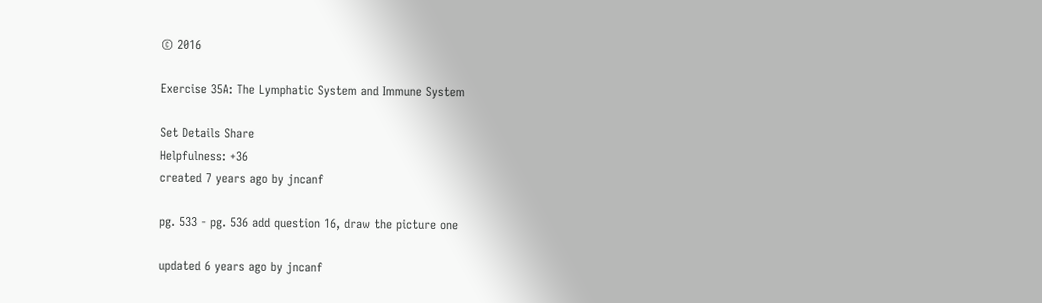© 2016

Exercise 35A: The Lymphatic System and Immune System

Set Details Share
Helpfulness: +36
created 7 years ago by jncanf

pg. 533 - pg. 536 add question 16, draw the picture one

updated 6 years ago by jncanf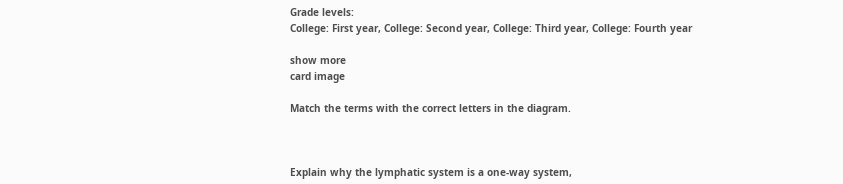Grade levels:
College: First year, College: Second year, College: Third year, College: Fourth year

show more
card image

Match the terms with the correct letters in the diagram.



Explain why the lymphatic system is a one-way system,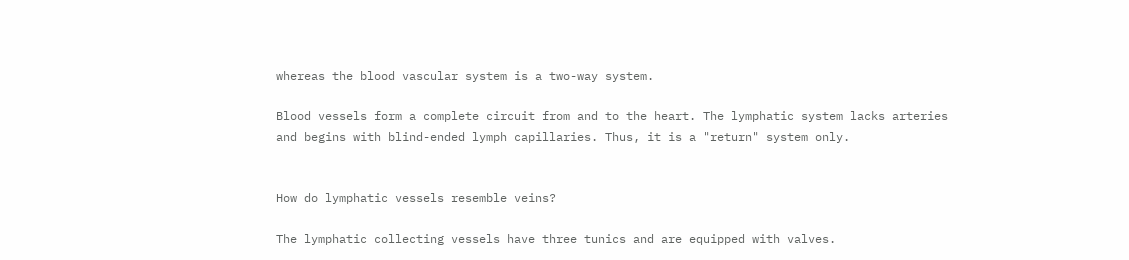whereas the blood vascular system is a two-way system.

Blood vessels form a complete circuit from and to the heart. The lymphatic system lacks arteries and begins with blind-ended lymph capillaries. Thus, it is a "return" system only.


How do lymphatic vessels resemble veins?

The lymphatic collecting vessels have three tunics and are equipped with valves.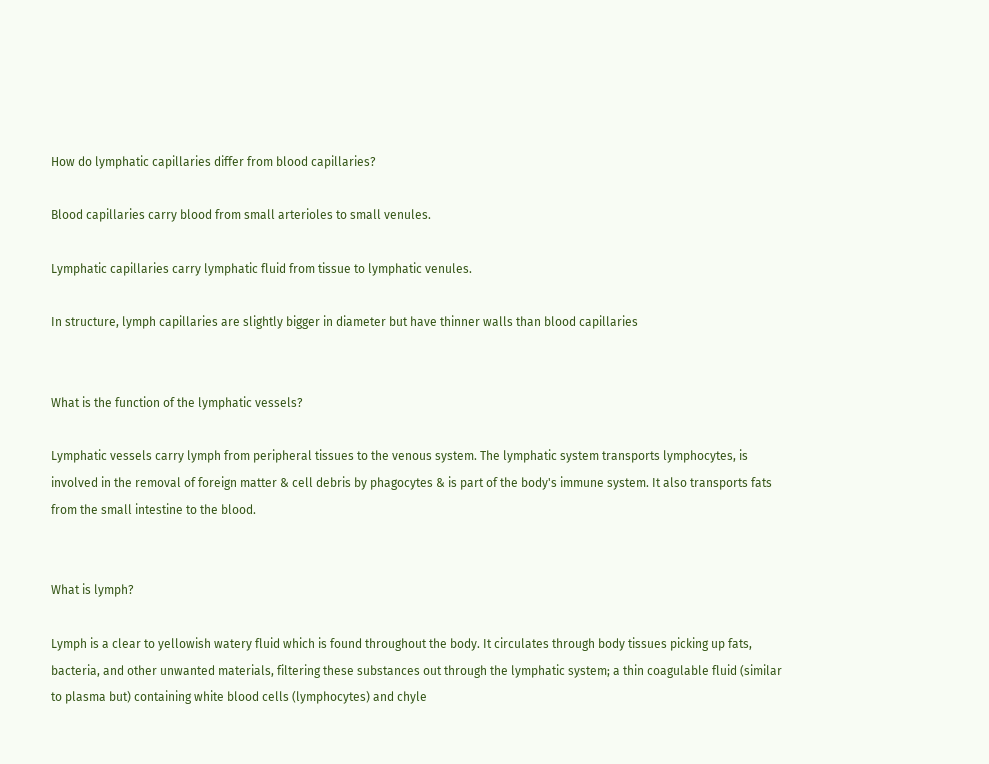How do lymphatic capillaries differ from blood capillaries?

Blood capillaries carry blood from small arterioles to small venules.

Lymphatic capillaries carry lymphatic fluid from tissue to lymphatic venules.

In structure, lymph capillaries are slightly bigger in diameter but have thinner walls than blood capillaries


What is the function of the lymphatic vessels?

Lymphatic vessels carry lymph from peripheral tissues to the venous system. The lymphatic system transports lymphocytes, is involved in the removal of foreign matter & cell debris by phagocytes & is part of the body's immune system. It also transports fats from the small intestine to the blood.


What is lymph?

Lymph is a clear to yellowish watery fluid which is found throughout the body. It circulates through body tissues picking up fats, bacteria, and other unwanted materials, filtering these substances out through the lymphatic system; a thin coagulable fluid (similar to plasma but) containing white blood cells (lymphocytes) and chyle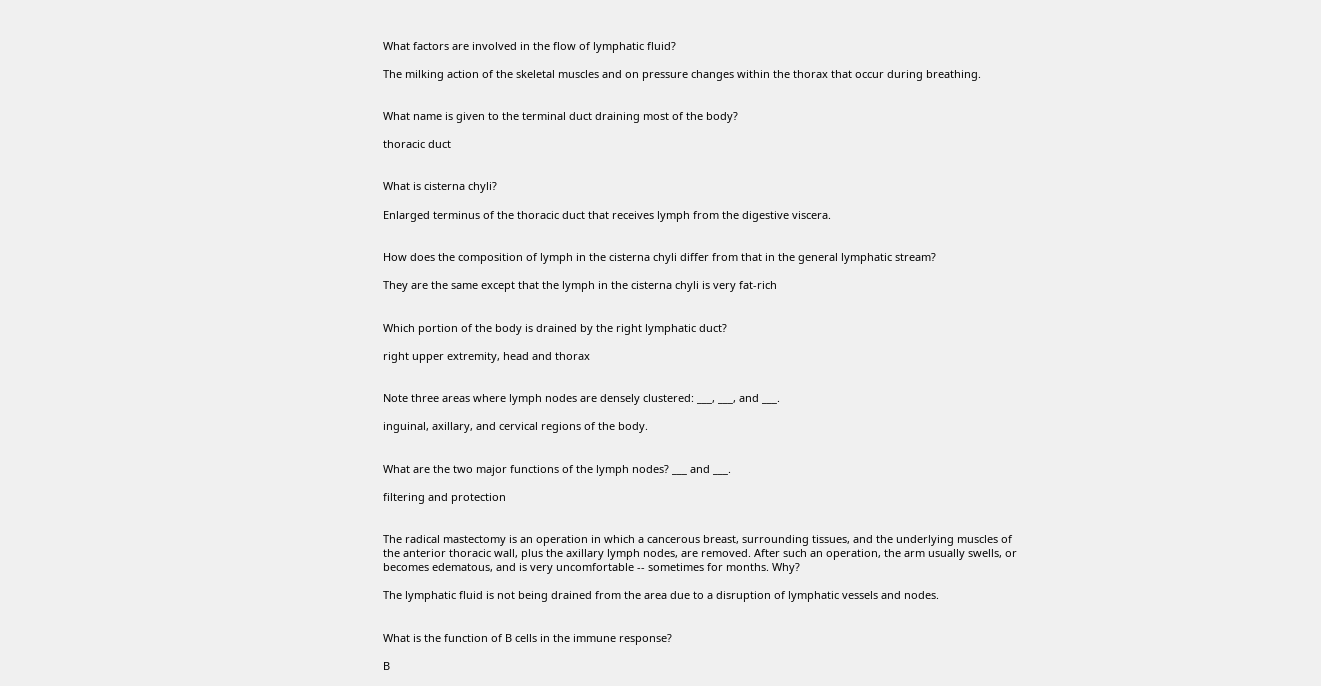What factors are involved in the flow of lymphatic fluid?

The milking action of the skeletal muscles and on pressure changes within the thorax that occur during breathing.


What name is given to the terminal duct draining most of the body?

thoracic duct


What is cisterna chyli?

Enlarged terminus of the thoracic duct that receives lymph from the digestive viscera.


How does the composition of lymph in the cisterna chyli differ from that in the general lymphatic stream?

They are the same except that the lymph in the cisterna chyli is very fat-rich


Which portion of the body is drained by the right lymphatic duct?

right upper extremity, head and thorax


Note three areas where lymph nodes are densely clustered: ___, ___, and ___.

inguinal, axillary, and cervical regions of the body.


What are the two major functions of the lymph nodes? ___ and ___.

filtering and protection


The radical mastectomy is an operation in which a cancerous breast, surrounding tissues, and the underlying muscles of the anterior thoracic wall, plus the axillary lymph nodes, are removed. After such an operation, the arm usually swells, or becomes edematous, and is very uncomfortable -- sometimes for months. Why?

The lymphatic fluid is not being drained from the area due to a disruption of lymphatic vessels and nodes.


What is the function of B cells in the immune response?

B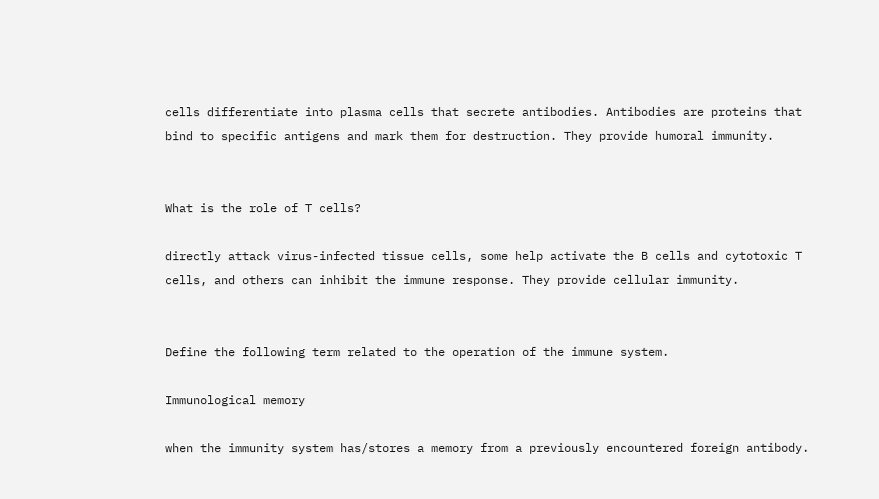cells differentiate into plasma cells that secrete antibodies. Antibodies are proteins that bind to specific antigens and mark them for destruction. They provide humoral immunity.


What is the role of T cells?

directly attack virus-infected tissue cells, some help activate the B cells and cytotoxic T cells, and others can inhibit the immune response. They provide cellular immunity.


Define the following term related to the operation of the immune system.

Immunological memory

when the immunity system has/stores a memory from a previously encountered foreign antibody.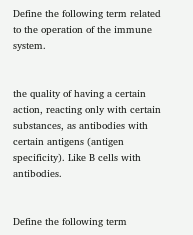Define the following term related to the operation of the immune system.


the quality of having a certain action, reacting only with certain substances, as antibodies with certain antigens (antigen specificity). Like B cells with antibodies.


Define the following term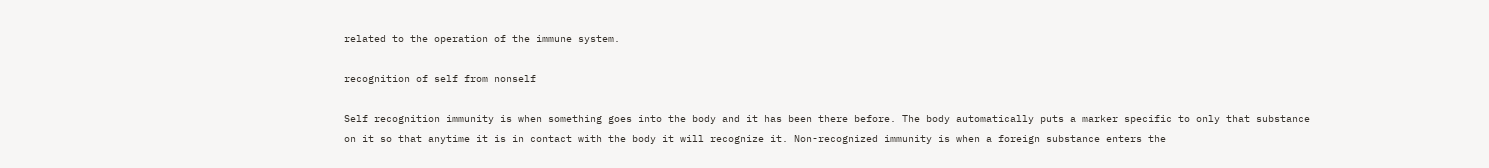related to the operation of the immune system.

recognition of self from nonself

Self recognition immunity is when something goes into the body and it has been there before. The body automatically puts a marker specific to only that substance on it so that anytime it is in contact with the body it will recognize it. Non-recognized immunity is when a foreign substance enters the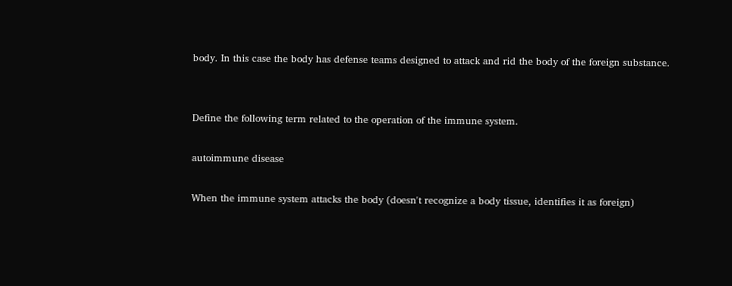body. In this case the body has defense teams designed to attack and rid the body of the foreign substance.


Define the following term related to the operation of the immune system.

autoimmune disease

When the immune system attacks the body (doesn't recognize a body tissue, identifies it as foreign)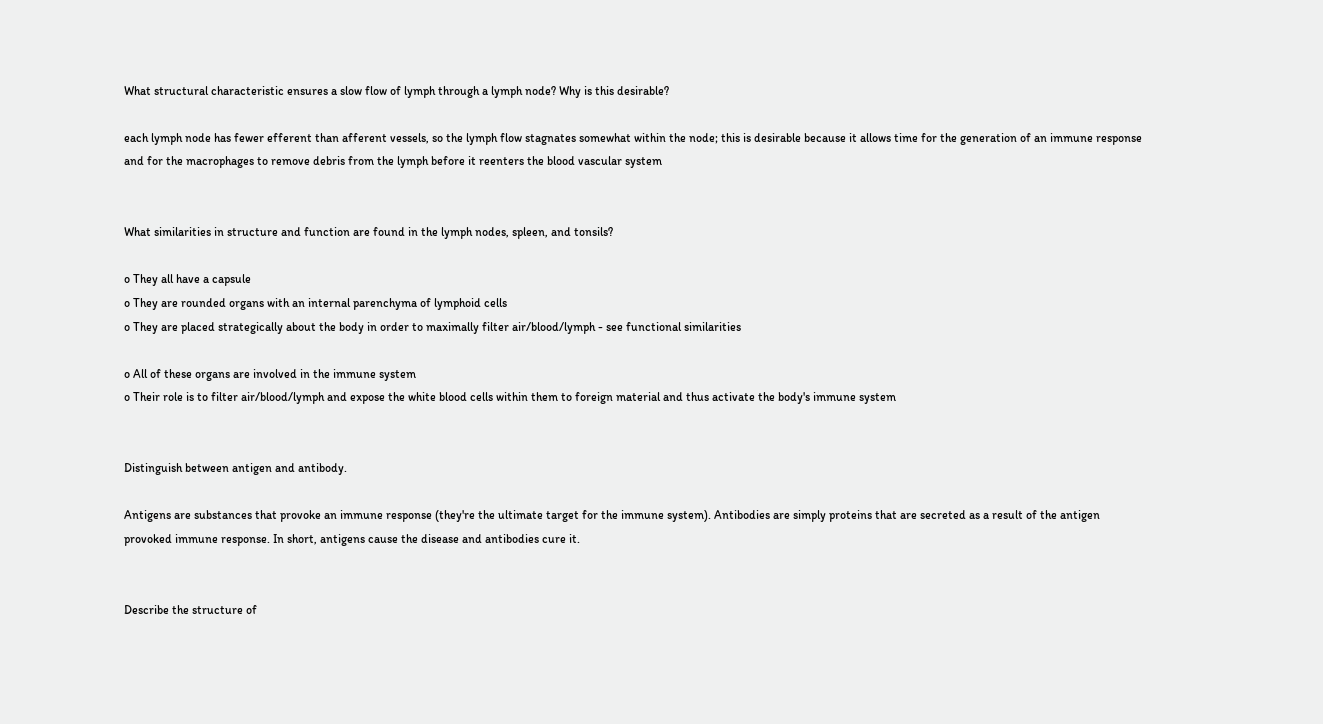What structural characteristic ensures a slow flow of lymph through a lymph node? Why is this desirable?

each lymph node has fewer efferent than afferent vessels, so the lymph flow stagnates somewhat within the node; this is desirable because it allows time for the generation of an immune response and for the macrophages to remove debris from the lymph before it reenters the blood vascular system


What similarities in structure and function are found in the lymph nodes, spleen, and tonsils?

o They all have a capsule
o They are rounded organs with an internal parenchyma of lymphoid cells
o They are placed strategically about the body in order to maximally filter air/blood/lymph - see functional similarities

o All of these organs are involved in the immune system
o Their role is to filter air/blood/lymph and expose the white blood cells within them to foreign material and thus activate the body's immune system


Distinguish between antigen and antibody.

Antigens are substances that provoke an immune response (they're the ultimate target for the immune system). Antibodies are simply proteins that are secreted as a result of the antigen provoked immune response. In short, antigens cause the disease and antibodies cure it.


Describe the structure of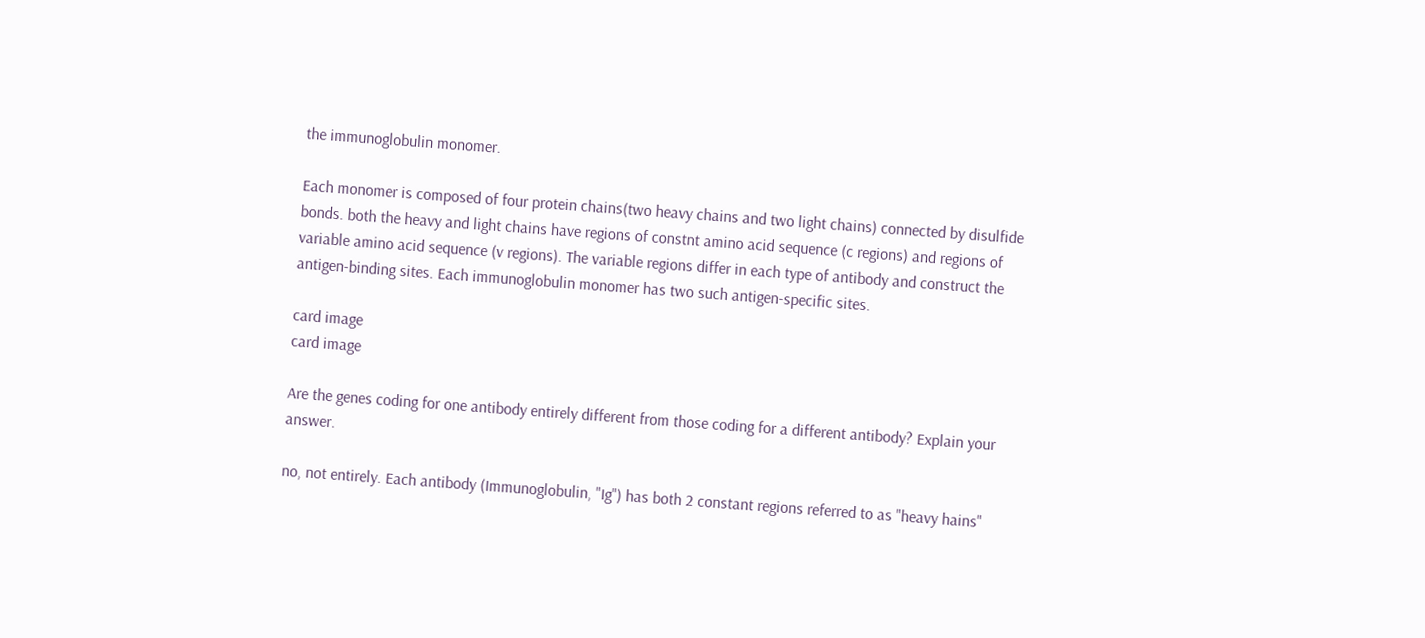the immunoglobulin monomer.

Each monomer is composed of four protein chains(two heavy chains and two light chains) connected by disulfide bonds. both the heavy and light chains have regions of constnt amino acid sequence (c regions) and regions of variable amino acid sequence (v regions). The variable regions differ in each type of antibody and construct the antigen-binding sites. Each immunoglobulin monomer has two such antigen-specific sites.

card image
card image

Are the genes coding for one antibody entirely different from those coding for a different antibody? Explain your answer.

no, not entirely. Each antibody (Immunoglobulin, "Ig") has both 2 constant regions referred to as "heavy hains"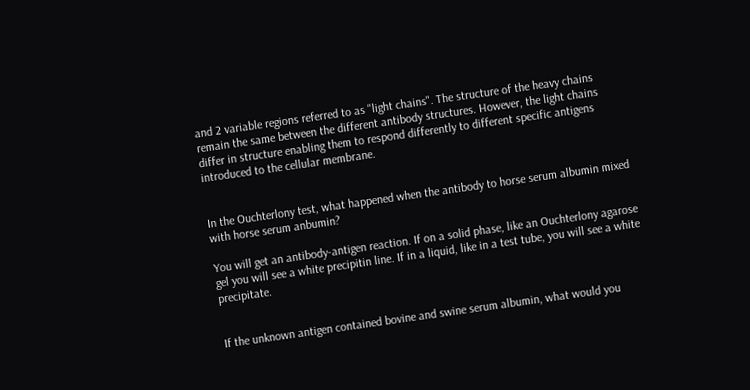and 2 variable regions referred to as "light chains". The structure of the heavy chains remain the same between the different antibody structures. However, the light chains differ in structure enabling them to respond differently to different specific antigens introduced to the cellular membrane.


In the Ouchterlony test, what happened when the antibody to horse serum albumin mixed with horse serum anbumin?

You will get an antibody-antigen reaction. If on a solid phase, like an Ouchterlony agarose gel you will see a white precipitin line. If in a liquid, like in a test tube, you will see a white precipitate.


If the unknown antigen contained bovine and swine serum albumin, what would you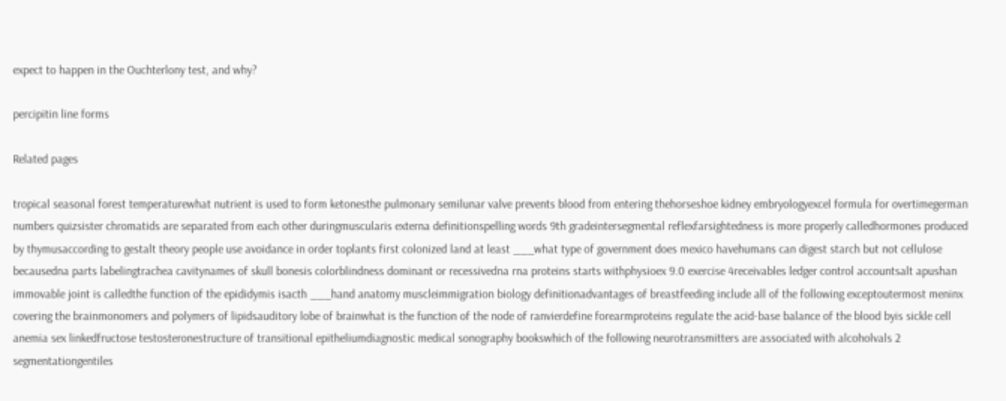expect to happen in the Ouchterlony test, and why?

percipitin line forms

Related pages

tropical seasonal forest temperaturewhat nutrient is used to form ketonesthe pulmonary semilunar valve prevents blood from entering thehorseshoe kidney embryologyexcel formula for overtimegerman numbers quizsister chromatids are separated from each other duringmuscularis externa definitionspelling words 9th gradeintersegmental reflexfarsightedness is more properly calledhormones produced by thymusaccording to gestalt theory people use avoidance in order toplants first colonized land at least ___what type of government does mexico havehumans can digest starch but not cellulose becausedna parts labelingtrachea cavitynames of skull bonesis colorblindness dominant or recessivedna rna proteins starts withphysioex 9.0 exercise 4receivables ledger control accountsalt apushan immovable joint is calledthe function of the epididymis isacth ___hand anatomy muscleimmigration biology definitionadvantages of breastfeeding include all of the following exceptoutermost meninx covering the brainmonomers and polymers of lipidsauditory lobe of brainwhat is the function of the node of ranvierdefine forearmproteins regulate the acid-base balance of the blood byis sickle cell anemia sex linkedfructose testosteronestructure of transitional epitheliumdiagnostic medical sonography bookswhich of the following neurotransmitters are associated with alcoholvals 2 segmentationgentiles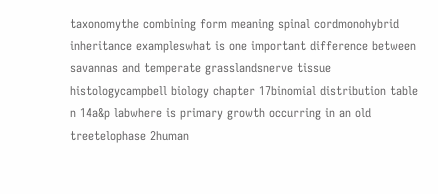taxonomythe combining form meaning spinal cordmonohybrid inheritance exampleswhat is one important difference between savannas and temperate grasslandsnerve tissue histologycampbell biology chapter 17binomial distribution table n 14a&p labwhere is primary growth occurring in an old treetelophase 2human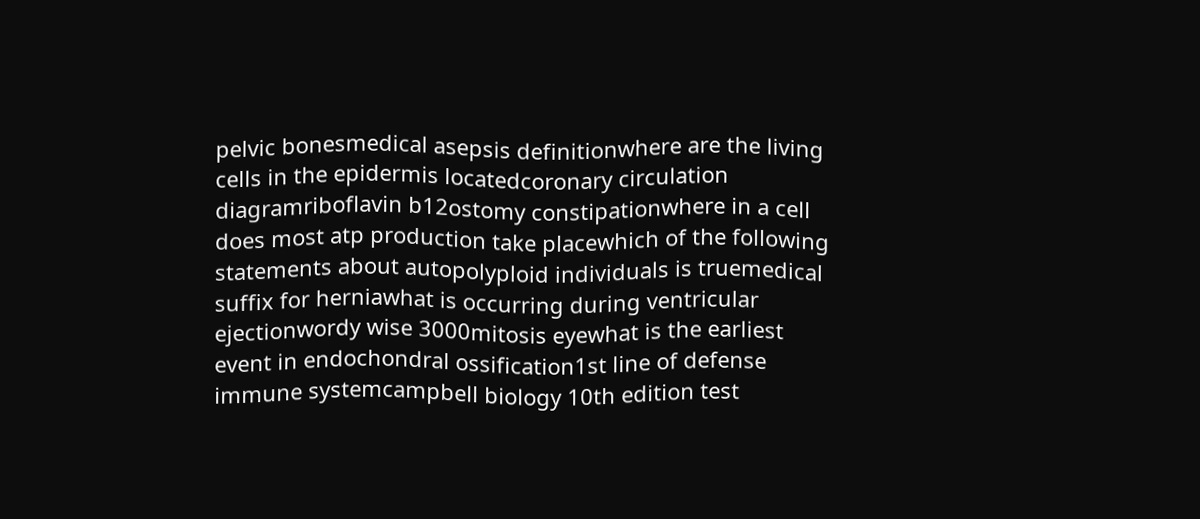pelvic bonesmedical asepsis definitionwhere are the living cells in the epidermis locatedcoronary circulation diagramriboflavin b12ostomy constipationwhere in a cell does most atp production take placewhich of the following statements about autopolyploid individuals is truemedical suffix for herniawhat is occurring during ventricular ejectionwordy wise 3000mitosis eyewhat is the earliest event in endochondral ossification1st line of defense immune systemcampbell biology 10th edition test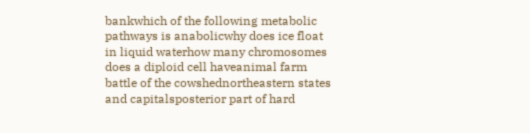bankwhich of the following metabolic pathways is anabolicwhy does ice float in liquid waterhow many chromosomes does a diploid cell haveanimal farm battle of the cowshednortheastern states and capitalsposterior part of hard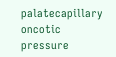palatecapillary oncotic pressure